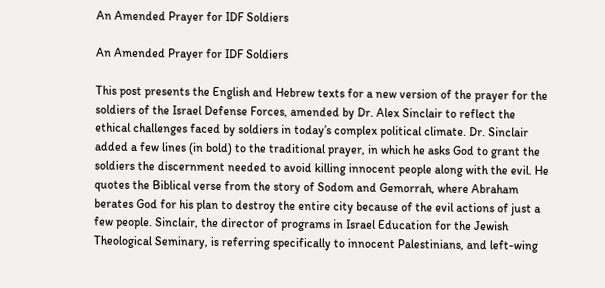An Amended Prayer for IDF Soldiers

An Amended Prayer for IDF Soldiers

This post presents the English and Hebrew texts for a new version of the prayer for the soldiers of the Israel Defense Forces, amended by Dr. Alex Sinclair to reflect the ethical challenges faced by soldiers in today’s complex political climate. Dr. Sinclair added a few lines (in bold) to the traditional prayer, in which he asks God to grant the soldiers the discernment needed to avoid killing innocent people along with the evil. He quotes the Biblical verse from the story of Sodom and Gemorrah, where Abraham berates God for his plan to destroy the entire city because of the evil actions of just a few people. Sinclair, the director of programs in Israel Education for the Jewish Theological Seminary, is referring specifically to innocent Palestinians, and left-wing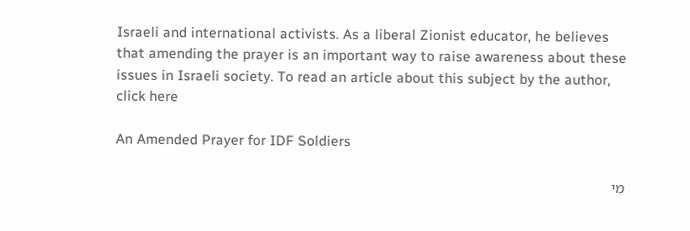Israeli and international activists. As a liberal Zionist educator, he believes that amending the prayer is an important way to raise awareness about these issues in Israeli society. To read an article about this subject by the author, click here

An Amended Prayer for IDF Soldiers

מִי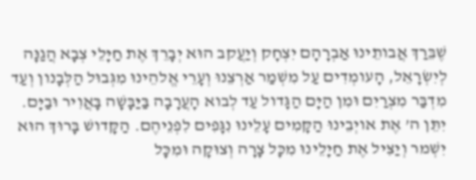שֶׁבֵּרַךְ אֲבותֵינוּ אַבְרָהָם יִצְחָק וְיַעֲקב הוּא יְבָרֵךְ אֶת חַיָּלֵי צְבָא הֲגַנָּה לְיִשְׂרָאֵל, הָעומְדִים עַל מִשְׁמַר אַרְצֵנוּ וְעָרֵי אֱלהֵינוּ מִגְּבוּל הַלְּבָנון וְעַד מִדְבַּר מִצְרַיִם וּמִן הַיָּם הַגָּדול עַד לְבוא הָעֲרָבָה בַּיַּבָּשָׁה בָּאֲוִיר וּבַיָּם. יִתֵּן ה’ אֶת אויְבֵינוּ הַקָּמִים עָלֵינוּ נִגָּפִים לִפְנֵיהֶם. הַקָּדושׁ בָּרוּךְ הוּא יִשְׁמר וְיַצִּיל אֶת חַיָלֵינוּ מִכָּל צָרָה וְצוּקָה וּמִכָּל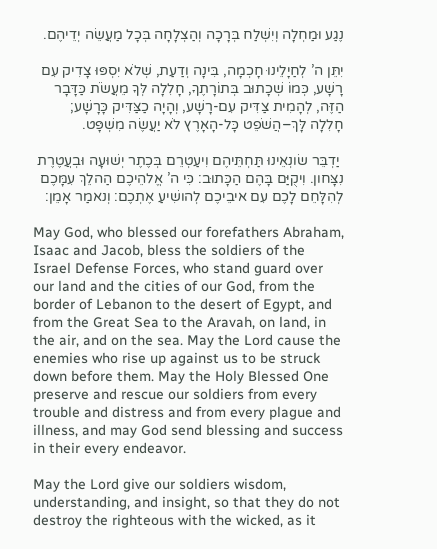נֶגַע וּמַחְלָה וְיִשְׁלַח בְּרָכָה וְהַצְלָחָה בְּכָל מַעֲשֵׂה יְדֵיהֶם.

יִתֵּן ה’ לְחַיָלֵינוּ חָכְמָה, בִּינָה וְדַעַת, שְׁלֹא יִסְפּוּ צָדִיק עִם רָשָׁע, כְּמוֹ שְׁכָתוּב בְּתוֹרָתֶךָ, חָלִלָה לְּךָ מֵעֲשֹׂת כַּדָּבָר הַזֶּה, לְהָמִית צַדִּיק עִם-רָשָׁע, וְהָיָה כַצַּדִּיק כָּרָשָׁע; חָלִלָה לָּךְ–הֲשֹׁפֵט כָּל-הָאָרֶץ לֹא יַעֲשֶׂה מִשְׁפָּט.

 יַדְבֵּר שׂונְאֵינוּ תַּחְתֵּיהֶם וִיעַטְרֵם בְּכֶתֶר יְשׁוּעָה וּבְעֲטֶרֶת נִצָּחון. וִיקֻיַּם בָּהֶם הַכָּתוּב: כִּי ה’ אֱלהֵיכֶם הַהלֵךְ עִמָּכֶם לְהִלָּחֵם לָכֶם עִם איבֵיכֶם לְהושִׁיעַ אֶתְכֶם: וְנאמַר אָמֵן:

May God, who blessed our forefathers Abraham, Isaac and Jacob, bless the soldiers of the Israel Defense Forces, who stand guard over our land and the cities of our God, from the border of Lebanon to the desert of Egypt, and from the Great Sea to the Aravah, on land, in the air, and on the sea. May the Lord cause the enemies who rise up against us to be struck down before them. May the Holy Blessed One preserve and rescue our soldiers from every trouble and distress and from every plague and illness, and may God send blessing and success in their every endeavor.

May the Lord give our soldiers wisdom, understanding, and insight, so that they do not destroy the righteous with the wicked, as it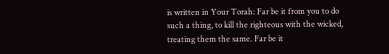is written in Your Torah: Far be it from you to do such a thing, to kill the righteous with the wicked, treating them the same. Far be it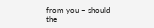from you – should the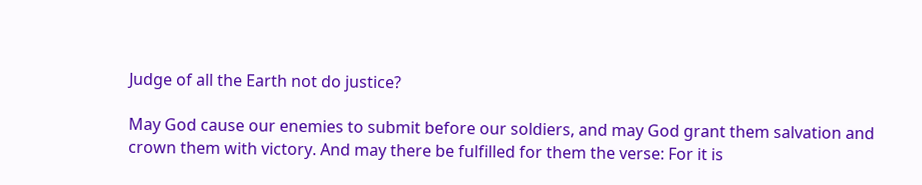Judge of all the Earth not do justice?

May God cause our enemies to submit before our soldiers, and may God grant them salvation and crown them with victory. And may there be fulfilled for them the verse: For it is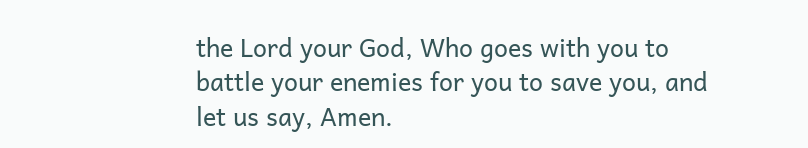the Lord your God, Who goes with you to battle your enemies for you to save you, and let us say, Amen.